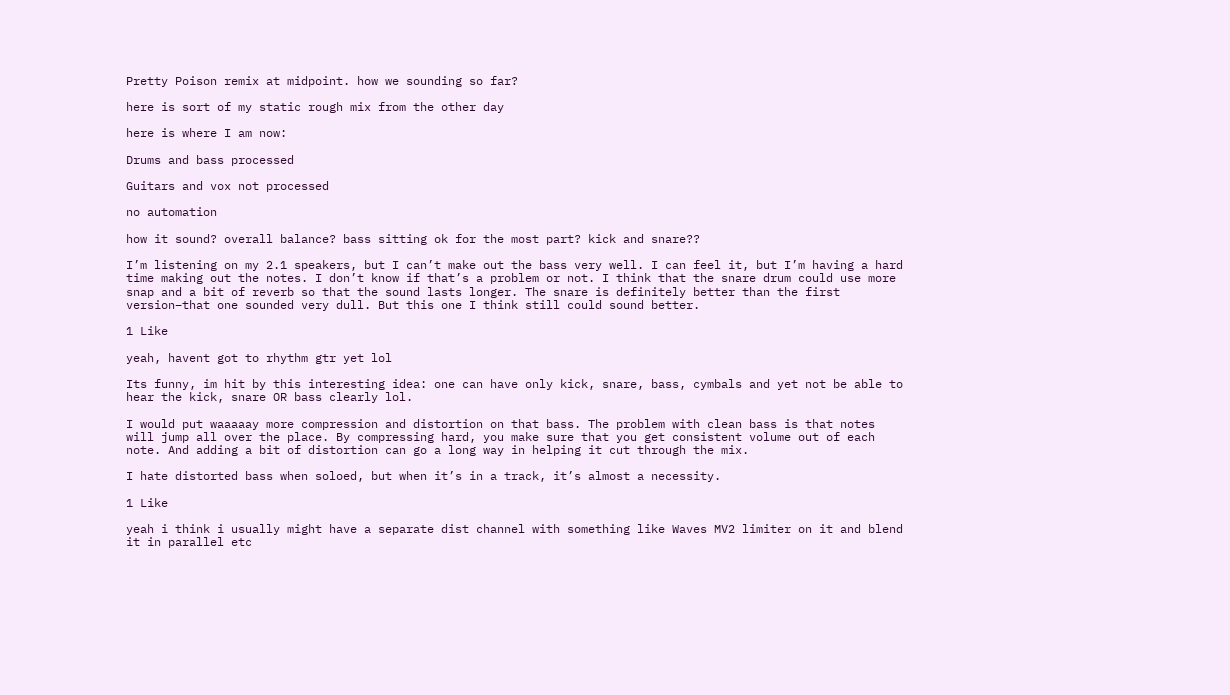Pretty Poison remix at midpoint. how we sounding so far?

here is sort of my static rough mix from the other day

here is where I am now:

Drums and bass processed

Guitars and vox not processed

no automation

how it sound? overall balance? bass sitting ok for the most part? kick and snare??

I’m listening on my 2.1 speakers, but I can’t make out the bass very well. I can feel it, but I’m having a hard time making out the notes. I don’t know if that’s a problem or not. I think that the snare drum could use more snap and a bit of reverb so that the sound lasts longer. The snare is definitely better than the first version–that one sounded very dull. But this one I think still could sound better.

1 Like

yeah, havent got to rhythm gtr yet lol

Its funny, im hit by this interesting idea: one can have only kick, snare, bass, cymbals and yet not be able to hear the kick, snare OR bass clearly lol.

I would put waaaaay more compression and distortion on that bass. The problem with clean bass is that notes will jump all over the place. By compressing hard, you make sure that you get consistent volume out of each note. And adding a bit of distortion can go a long way in helping it cut through the mix.

I hate distorted bass when soloed, but when it’s in a track, it’s almost a necessity.

1 Like

yeah i think i usually might have a separate dist channel with something like Waves MV2 limiter on it and blend it in parallel etc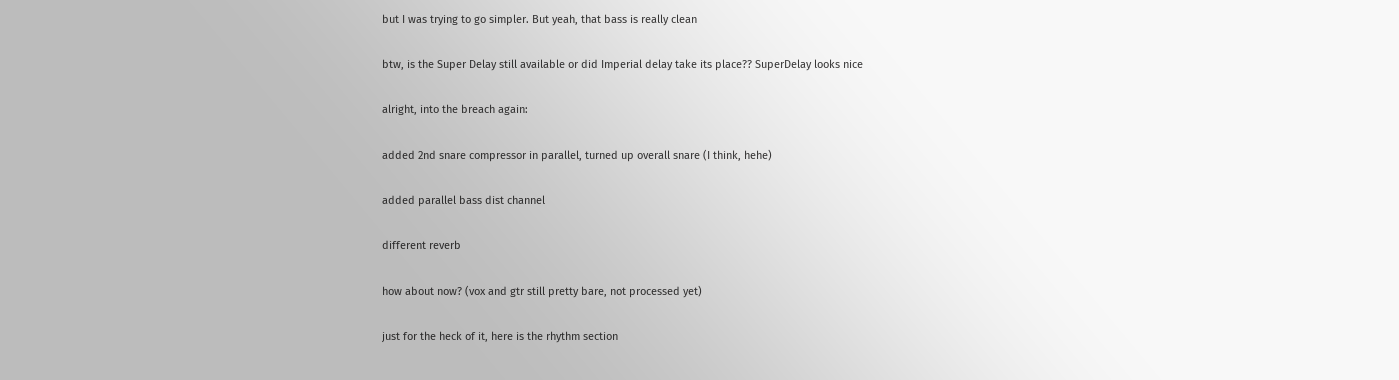but I was trying to go simpler. But yeah, that bass is really clean

btw, is the Super Delay still available or did Imperial delay take its place?? SuperDelay looks nice

alright, into the breach again:

added 2nd snare compressor in parallel, turned up overall snare (I think, hehe)

added parallel bass dist channel

different reverb

how about now? (vox and gtr still pretty bare, not processed yet)

just for the heck of it, here is the rhythm section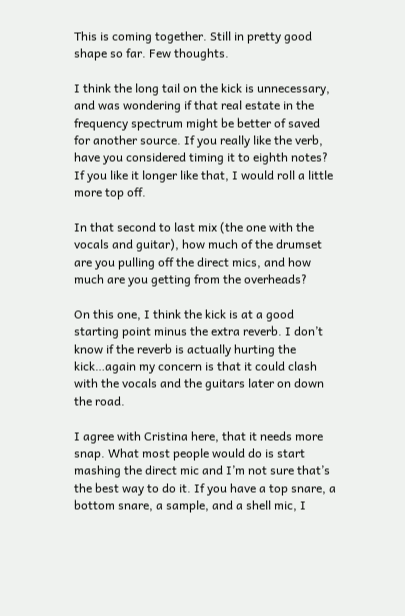This is coming together. Still in pretty good shape so far. Few thoughts.

I think the long tail on the kick is unnecessary, and was wondering if that real estate in the frequency spectrum might be better of saved for another source. If you really like the verb, have you considered timing it to eighth notes? If you like it longer like that, I would roll a little more top off.

In that second to last mix (the one with the vocals and guitar), how much of the drumset are you pulling off the direct mics, and how much are you getting from the overheads?

On this one, I think the kick is at a good starting point minus the extra reverb. I don’t know if the reverb is actually hurting the kick…again my concern is that it could clash with the vocals and the guitars later on down the road.

I agree with Cristina here, that it needs more snap. What most people would do is start mashing the direct mic and I’m not sure that’s the best way to do it. If you have a top snare, a bottom snare, a sample, and a shell mic, I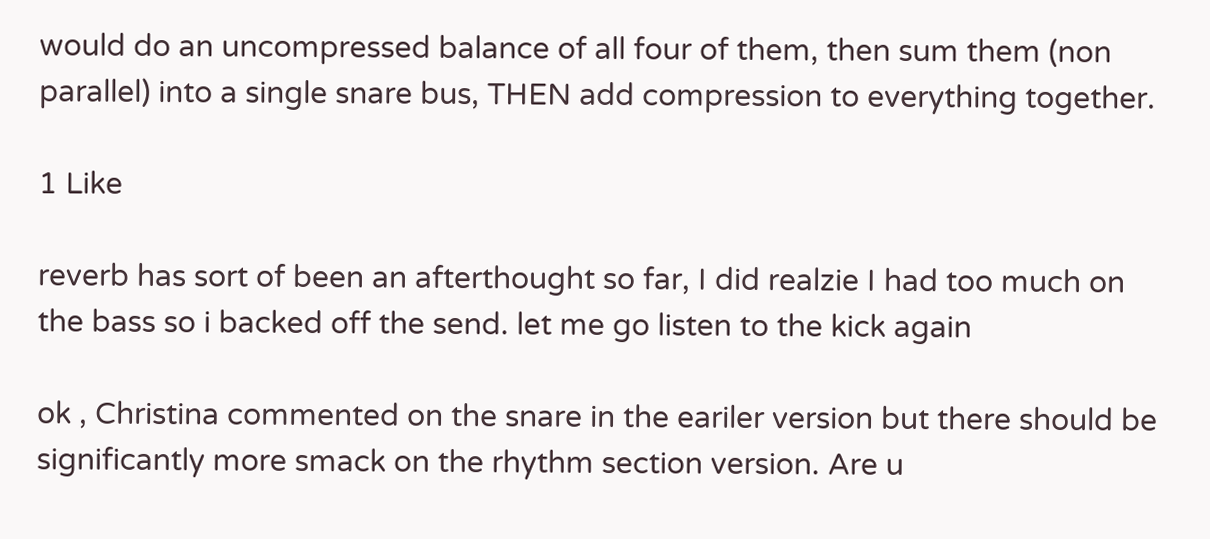would do an uncompressed balance of all four of them, then sum them (non parallel) into a single snare bus, THEN add compression to everything together.

1 Like

reverb has sort of been an afterthought so far, I did realzie I had too much on the bass so i backed off the send. let me go listen to the kick again

ok , Christina commented on the snare in the eariler version but there should be significantly more smack on the rhythm section version. Are u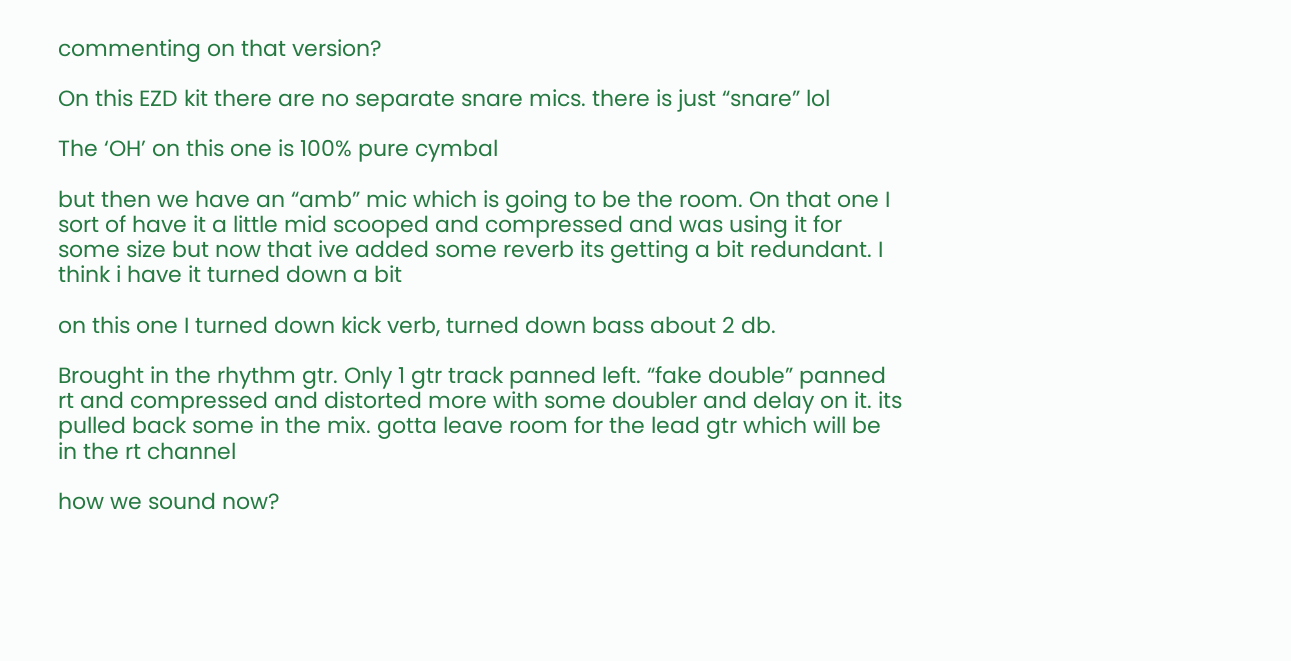commenting on that version?

On this EZD kit there are no separate snare mics. there is just “snare” lol

The ‘OH’ on this one is 100% pure cymbal

but then we have an “amb” mic which is going to be the room. On that one I sort of have it a little mid scooped and compressed and was using it for some size but now that ive added some reverb its getting a bit redundant. I think i have it turned down a bit

on this one I turned down kick verb, turned down bass about 2 db.

Brought in the rhythm gtr. Only 1 gtr track panned left. “fake double” panned rt and compressed and distorted more with some doubler and delay on it. its pulled back some in the mix. gotta leave room for the lead gtr which will be in the rt channel

how we sound now?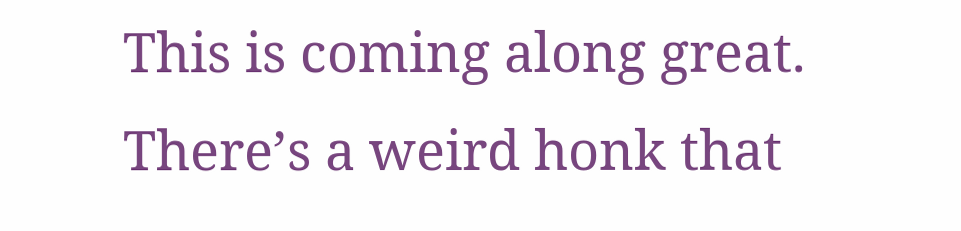This is coming along great.
There’s a weird honk that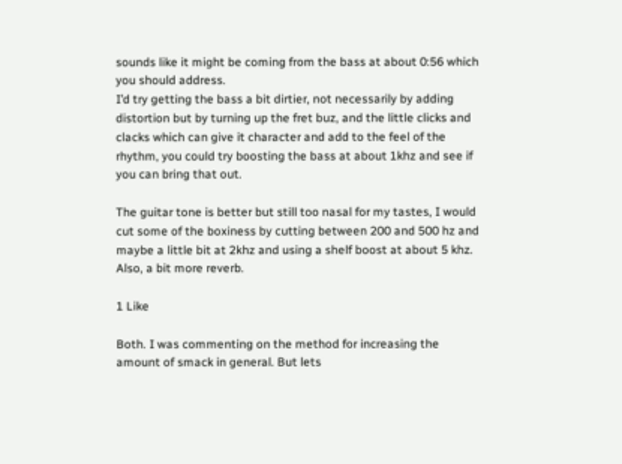sounds like it might be coming from the bass at about 0:56 which you should address.
I’d try getting the bass a bit dirtier, not necessarily by adding distortion but by turning up the fret buz, and the little clicks and clacks which can give it character and add to the feel of the rhythm, you could try boosting the bass at about 1khz and see if you can bring that out.

The guitar tone is better but still too nasal for my tastes, I would cut some of the boxiness by cutting between 200 and 500 hz and maybe a little bit at 2khz and using a shelf boost at about 5 khz. Also, a bit more reverb.

1 Like

Both. I was commenting on the method for increasing the amount of smack in general. But lets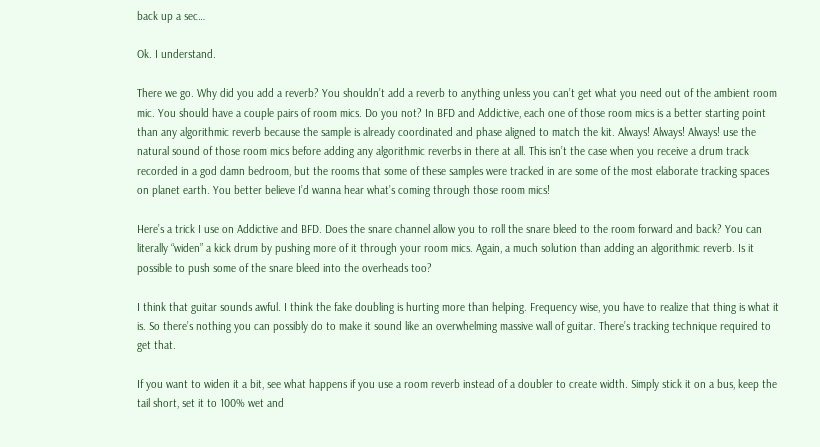back up a sec…

Ok. I understand.

There we go. Why did you add a reverb? You shouldn’t add a reverb to anything unless you can’t get what you need out of the ambient room mic. You should have a couple pairs of room mics. Do you not? In BFD and Addictive, each one of those room mics is a better starting point than any algorithmic reverb because the sample is already coordinated and phase aligned to match the kit. Always! Always! Always! use the natural sound of those room mics before adding any algorithmic reverbs in there at all. This isn’t the case when you receive a drum track recorded in a god damn bedroom, but the rooms that some of these samples were tracked in are some of the most elaborate tracking spaces on planet earth. You better believe I’d wanna hear what’s coming through those room mics!

Here’s a trick I use on Addictive and BFD. Does the snare channel allow you to roll the snare bleed to the room forward and back? You can literally “widen” a kick drum by pushing more of it through your room mics. Again, a much solution than adding an algorithmic reverb. Is it possible to push some of the snare bleed into the overheads too?

I think that guitar sounds awful. I think the fake doubling is hurting more than helping. Frequency wise, you have to realize that thing is what it is. So there’s nothing you can possibly do to make it sound like an overwhelming massive wall of guitar. There’s tracking technique required to get that.

If you want to widen it a bit, see what happens if you use a room reverb instead of a doubler to create width. Simply stick it on a bus, keep the tail short, set it to 100% wet and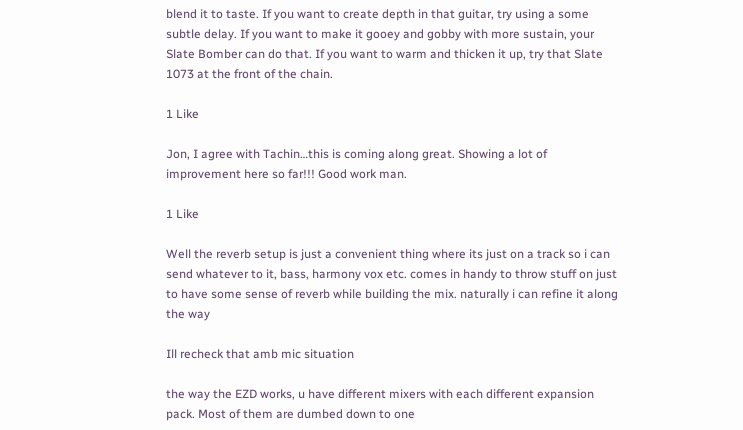blend it to taste. If you want to create depth in that guitar, try using a some subtle delay. If you want to make it gooey and gobby with more sustain, your Slate Bomber can do that. If you want to warm and thicken it up, try that Slate 1073 at the front of the chain.

1 Like

Jon, I agree with Tachin…this is coming along great. Showing a lot of improvement here so far!!! Good work man.

1 Like

Well the reverb setup is just a convenient thing where its just on a track so i can send whatever to it, bass, harmony vox etc. comes in handy to throw stuff on just to have some sense of reverb while building the mix. naturally i can refine it along the way

Ill recheck that amb mic situation

the way the EZD works, u have different mixers with each different expansion pack. Most of them are dumbed down to one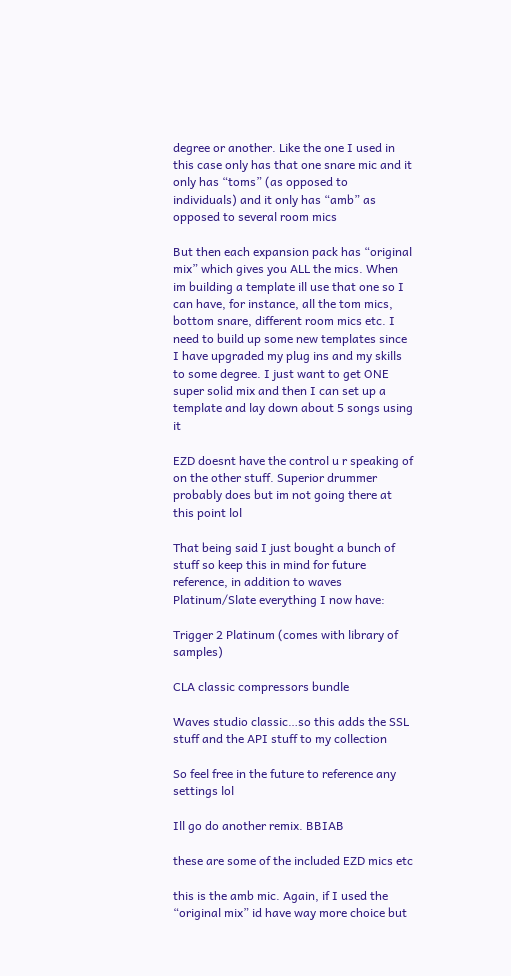degree or another. Like the one I used in this case only has that one snare mic and it only has “toms” (as opposed to individuals) and it only has “amb” as opposed to several room mics

But then each expansion pack has “original mix” which gives you ALL the mics. When im building a template ill use that one so I can have, for instance, all the tom mics, bottom snare, different room mics etc. I need to build up some new templates since I have upgraded my plug ins and my skills to some degree. I just want to get ONE super solid mix and then I can set up a template and lay down about 5 songs using it

EZD doesnt have the control u r speaking of on the other stuff. Superior drummer probably does but im not going there at this point lol

That being said I just bought a bunch of stuff so keep this in mind for future reference, in addition to waves Platinum/Slate everything I now have:

Trigger 2 Platinum (comes with library of samples)

CLA classic compressors bundle

Waves studio classic…so this adds the SSL stuff and the API stuff to my collection

So feel free in the future to reference any settings lol

Ill go do another remix. BBIAB

these are some of the included EZD mics etc

this is the amb mic. Again, if I used the “original mix” id have way more choice but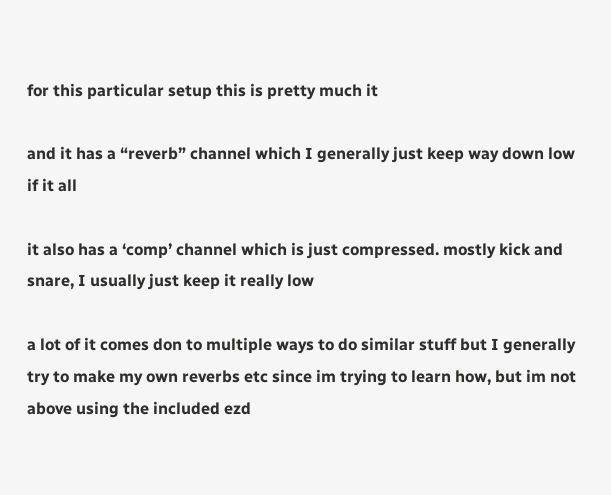for this particular setup this is pretty much it

and it has a “reverb” channel which I generally just keep way down low if it all

it also has a ‘comp’ channel which is just compressed. mostly kick and snare, I usually just keep it really low

a lot of it comes don to multiple ways to do similar stuff but I generally try to make my own reverbs etc since im trying to learn how, but im not above using the included ezd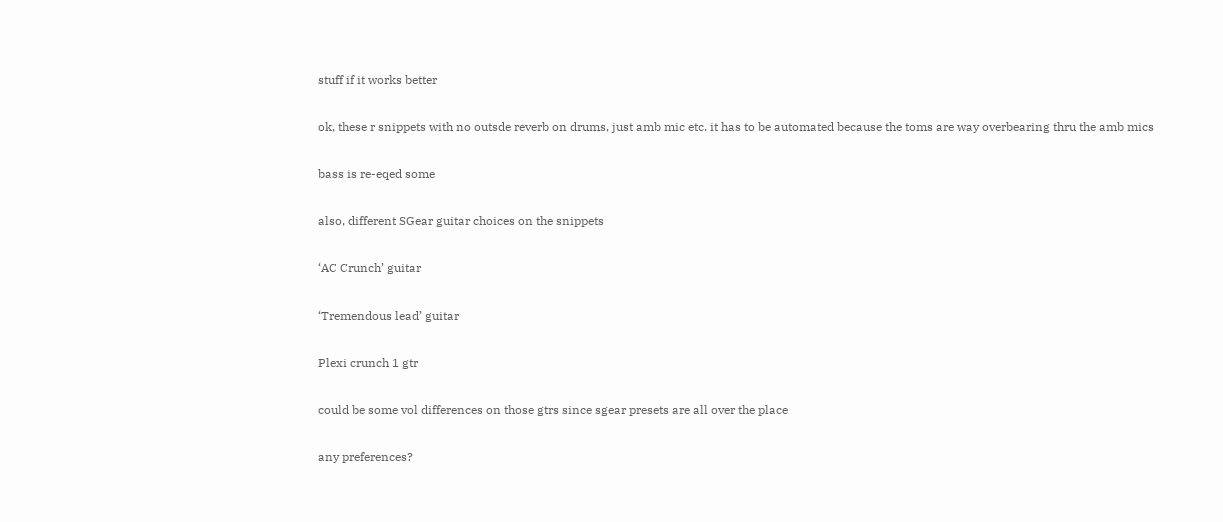stuff if it works better

ok, these r snippets with no outsde reverb on drums, just amb mic etc. it has to be automated because the toms are way overbearing thru the amb mics

bass is re-eqed some

also, different SGear guitar choices on the snippets

‘AC Crunch’ guitar

‘Tremendous lead’ guitar

Plexi crunch 1 gtr

could be some vol differences on those gtrs since sgear presets are all over the place

any preferences?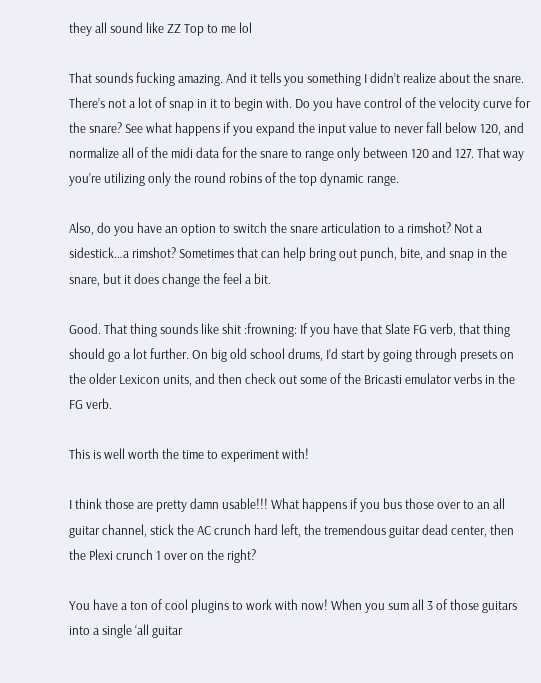they all sound like ZZ Top to me lol

That sounds fucking amazing. And it tells you something I didn’t realize about the snare. There’s not a lot of snap in it to begin with. Do you have control of the velocity curve for the snare? See what happens if you expand the input value to never fall below 120, and normalize all of the midi data for the snare to range only between 120 and 127. That way you’re utilizing only the round robins of the top dynamic range.

Also, do you have an option to switch the snare articulation to a rimshot? Not a sidestick…a rimshot? Sometimes that can help bring out punch, bite, and snap in the snare, but it does change the feel a bit.

Good. That thing sounds like shit :frowning: If you have that Slate FG verb, that thing should go a lot further. On big old school drums, I’d start by going through presets on the older Lexicon units, and then check out some of the Bricasti emulator verbs in the FG verb.

This is well worth the time to experiment with!

I think those are pretty damn usable!!! What happens if you bus those over to an all guitar channel, stick the AC crunch hard left, the tremendous guitar dead center, then the Plexi crunch 1 over on the right?

You have a ton of cool plugins to work with now! When you sum all 3 of those guitars into a single ‘all guitar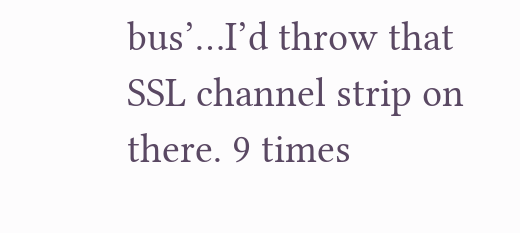bus’…I’d throw that SSL channel strip on there. 9 times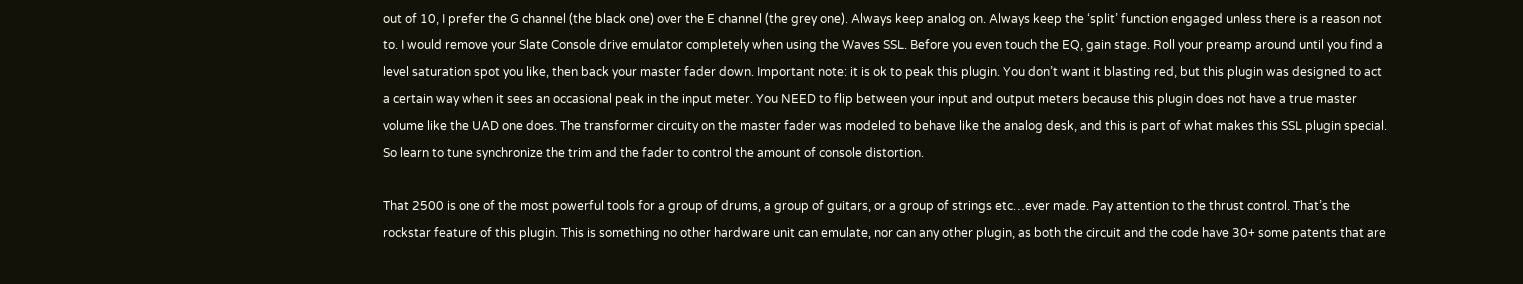out of 10, I prefer the G channel (the black one) over the E channel (the grey one). Always keep analog on. Always keep the ‘split’ function engaged unless there is a reason not to. I would remove your Slate Console drive emulator completely when using the Waves SSL. Before you even touch the EQ, gain stage. Roll your preamp around until you find a level saturation spot you like, then back your master fader down. Important note: it is ok to peak this plugin. You don’t want it blasting red, but this plugin was designed to act a certain way when it sees an occasional peak in the input meter. You NEED to flip between your input and output meters because this plugin does not have a true master volume like the UAD one does. The transformer circuity on the master fader was modeled to behave like the analog desk, and this is part of what makes this SSL plugin special. So learn to tune synchronize the trim and the fader to control the amount of console distortion.

That 2500 is one of the most powerful tools for a group of drums, a group of guitars, or a group of strings etc…ever made. Pay attention to the thrust control. That’s the rockstar feature of this plugin. This is something no other hardware unit can emulate, nor can any other plugin, as both the circuit and the code have 30+ some patents that are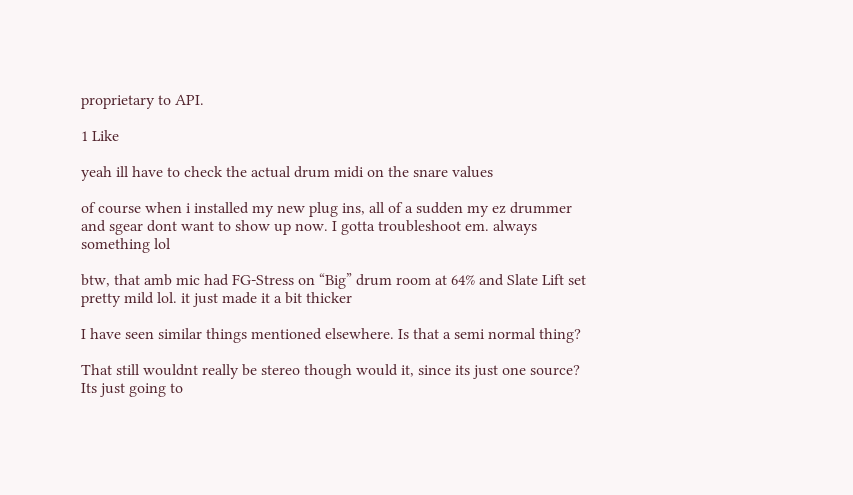proprietary to API.

1 Like

yeah ill have to check the actual drum midi on the snare values

of course when i installed my new plug ins, all of a sudden my ez drummer and sgear dont want to show up now. I gotta troubleshoot em. always something lol

btw, that amb mic had FG-Stress on “Big” drum room at 64% and Slate Lift set pretty mild lol. it just made it a bit thicker

I have seen similar things mentioned elsewhere. Is that a semi normal thing?

That still wouldnt really be stereo though would it, since its just one source? Its just going to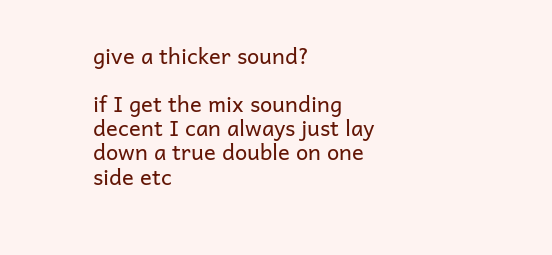give a thicker sound?

if I get the mix sounding decent I can always just lay down a true double on one side etc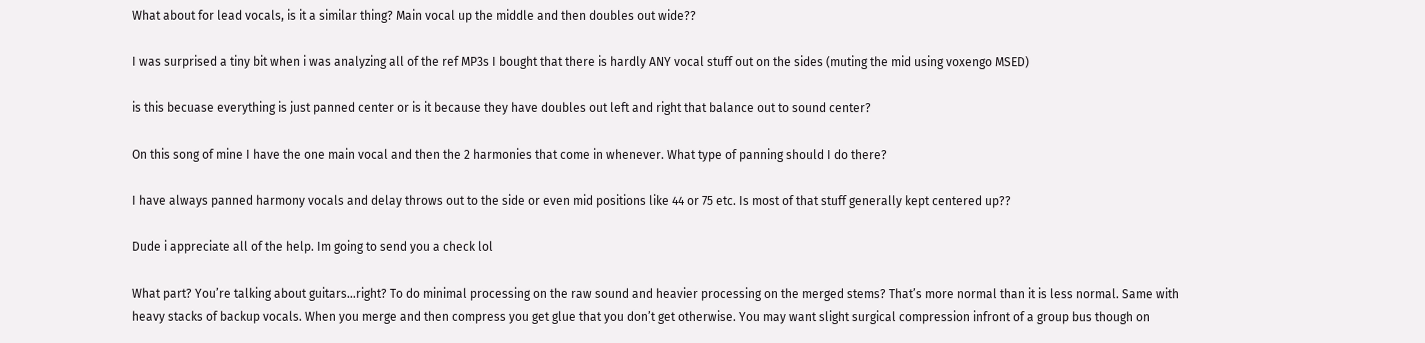What about for lead vocals, is it a similar thing? Main vocal up the middle and then doubles out wide??

I was surprised a tiny bit when i was analyzing all of the ref MP3s I bought that there is hardly ANY vocal stuff out on the sides (muting the mid using voxengo MSED)

is this becuase everything is just panned center or is it because they have doubles out left and right that balance out to sound center?

On this song of mine I have the one main vocal and then the 2 harmonies that come in whenever. What type of panning should I do there?

I have always panned harmony vocals and delay throws out to the side or even mid positions like 44 or 75 etc. Is most of that stuff generally kept centered up??

Dude i appreciate all of the help. Im going to send you a check lol

What part? You’re talking about guitars…right? To do minimal processing on the raw sound and heavier processing on the merged stems? That’s more normal than it is less normal. Same with heavy stacks of backup vocals. When you merge and then compress you get glue that you don’t get otherwise. You may want slight surgical compression infront of a group bus though on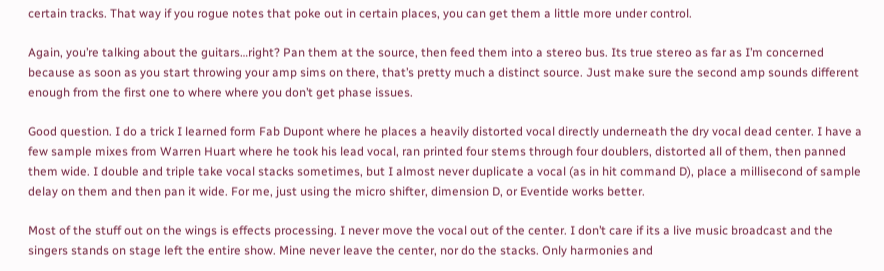certain tracks. That way if you rogue notes that poke out in certain places, you can get them a little more under control.

Again, you’re talking about the guitars…right? Pan them at the source, then feed them into a stereo bus. Its true stereo as far as I’m concerned because as soon as you start throwing your amp sims on there, that’s pretty much a distinct source. Just make sure the second amp sounds different enough from the first one to where where you don’t get phase issues.

Good question. I do a trick I learned form Fab Dupont where he places a heavily distorted vocal directly underneath the dry vocal dead center. I have a few sample mixes from Warren Huart where he took his lead vocal, ran printed four stems through four doublers, distorted all of them, then panned them wide. I double and triple take vocal stacks sometimes, but I almost never duplicate a vocal (as in hit command D), place a millisecond of sample delay on them and then pan it wide. For me, just using the micro shifter, dimension D, or Eventide works better.

Most of the stuff out on the wings is effects processing. I never move the vocal out of the center. I don’t care if its a live music broadcast and the singers stands on stage left the entire show. Mine never leave the center, nor do the stacks. Only harmonies and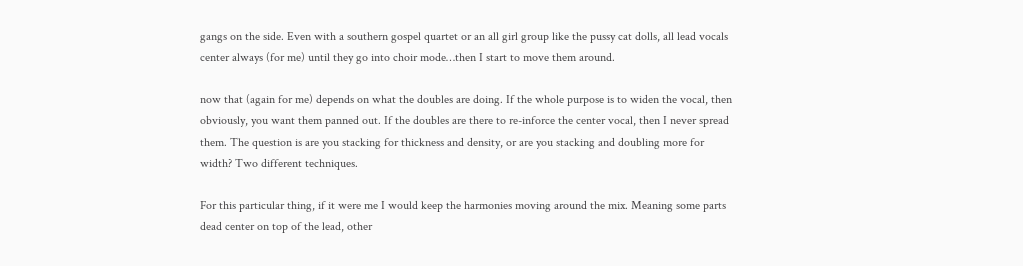gangs on the side. Even with a southern gospel quartet or an all girl group like the pussy cat dolls, all lead vocals center always (for me) until they go into choir mode…then I start to move them around.

now that (again for me) depends on what the doubles are doing. If the whole purpose is to widen the vocal, then obviously, you want them panned out. If the doubles are there to re-inforce the center vocal, then I never spread them. The question is are you stacking for thickness and density, or are you stacking and doubling more for width? Two different techniques.

For this particular thing, if it were me I would keep the harmonies moving around the mix. Meaning some parts dead center on top of the lead, other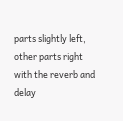parts slightly left, other parts right with the reverb and delay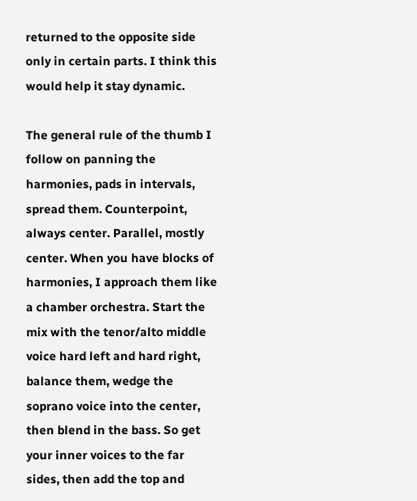returned to the opposite side only in certain parts. I think this would help it stay dynamic.

The general rule of the thumb I follow on panning the harmonies, pads in intervals, spread them. Counterpoint, always center. Parallel, mostly center. When you have blocks of harmonies, I approach them like a chamber orchestra. Start the mix with the tenor/alto middle voice hard left and hard right, balance them, wedge the soprano voice into the center, then blend in the bass. So get your inner voices to the far sides, then add the top and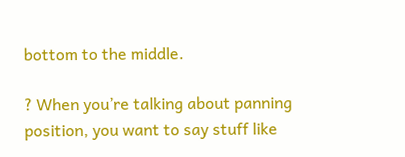bottom to the middle.

? When you’re talking about panning position, you want to say stuff like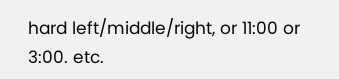hard left/middle/right, or 11:00 or 3:00. etc.